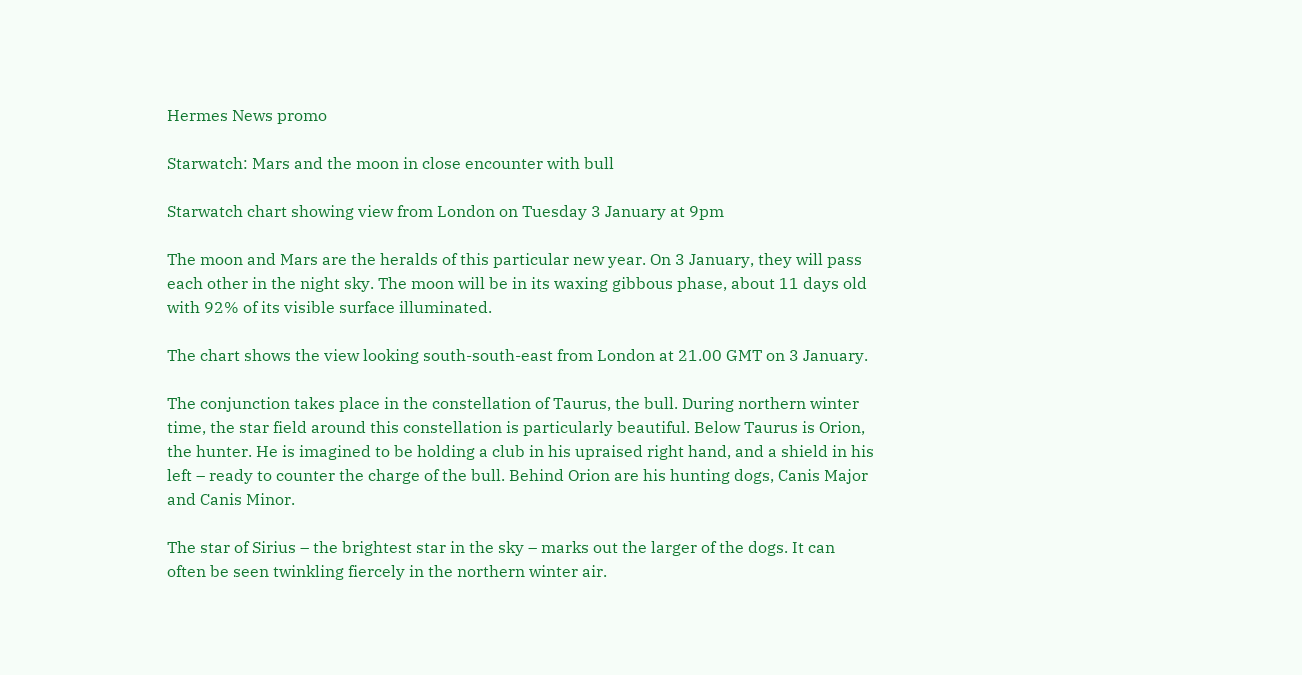Hermes News promo

Starwatch: Mars and the moon in close encounter with bull

Starwatch chart showing view from London on Tuesday 3 January at 9pm

The moon and Mars are the heralds of this particular new year. On 3 January, they will pass each other in the night sky. The moon will be in its waxing gibbous phase, about 11 days old with 92% of its visible surface illuminated.

The chart shows the view looking south-south-east from London at 21.00 GMT on 3 January.

The conjunction takes place in the constellation of Taurus, the bull. During northern winter time, the star field around this constellation is particularly beautiful. Below Taurus is Orion, the hunter. He is imagined to be holding a club in his upraised right hand, and a shield in his left – ready to counter the charge of the bull. Behind Orion are his hunting dogs, Canis Major and Canis Minor.

The star of Sirius – the brightest star in the sky – marks out the larger of the dogs. It can often be seen twinkling fiercely in the northern winter air.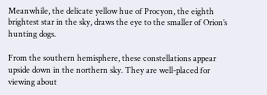Meanwhile, the delicate yellow hue of Procyon, the eighth brightest star in the sky, draws the eye to the smaller of Orion’s hunting dogs.

From the southern hemisphere, these constellations appear upside down in the northern sky. They are well-placed for viewing about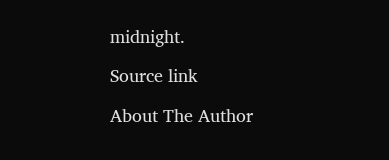midnight.

Source link

About The Author